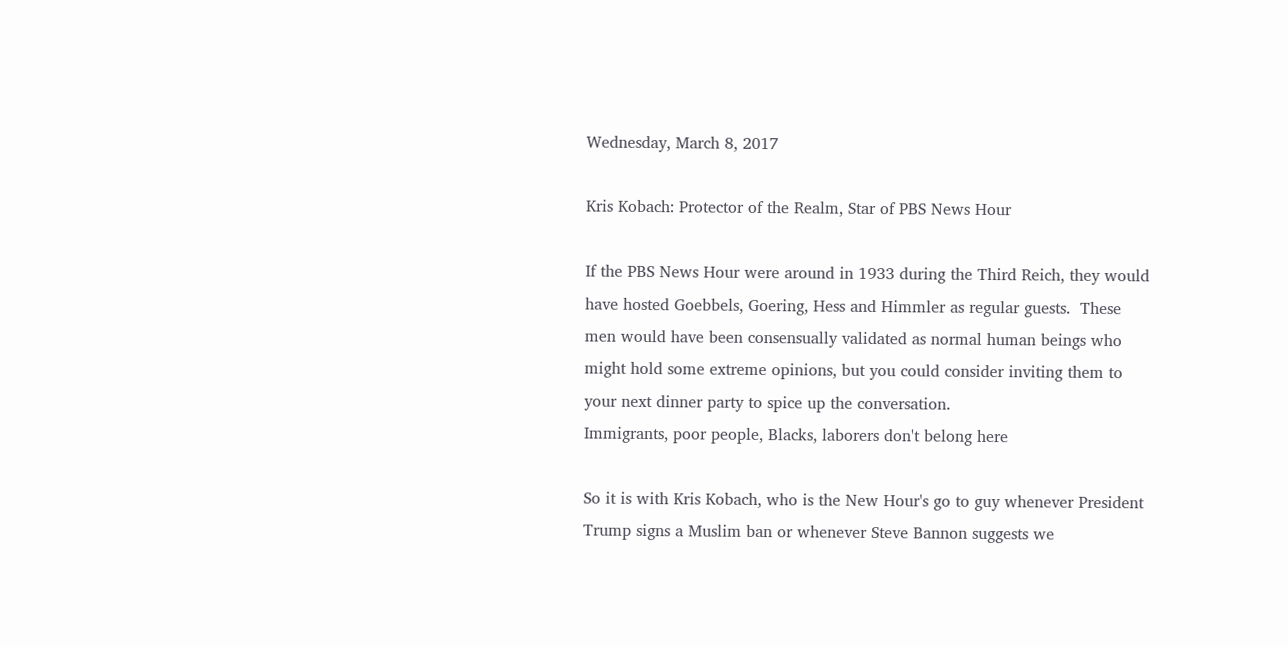Wednesday, March 8, 2017

Kris Kobach: Protector of the Realm, Star of PBS News Hour

If the PBS News Hour were around in 1933 during the Third Reich, they would have hosted Goebbels, Goering, Hess and Himmler as regular guests.  These men would have been consensually validated as normal human beings who might hold some extreme opinions, but you could consider inviting them to your next dinner party to spice up the conversation.
Immigrants, poor people, Blacks, laborers don't belong here

So it is with Kris Kobach, who is the New Hour's go to guy whenever President Trump signs a Muslim ban or whenever Steve Bannon suggests we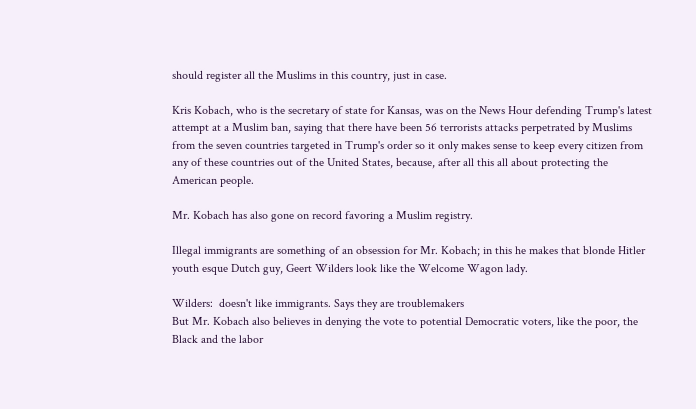should register all the Muslims in this country, just in case.

Kris Kobach, who is the secretary of state for Kansas, was on the News Hour defending Trump's latest attempt at a Muslim ban, saying that there have been 56 terrorists attacks perpetrated by Muslims from the seven countries targeted in Trump's order so it only makes sense to keep every citizen from any of these countries out of the United States, because, after all this all about protecting the American people.

Mr. Kobach has also gone on record favoring a Muslim registry.

Illegal immigrants are something of an obsession for Mr. Kobach; in this he makes that blonde Hitler youth esque Dutch guy, Geert Wilders look like the Welcome Wagon lady.

Wilders:  doesn't like immigrants. Says they are troublemakers
But Mr. Kobach also believes in denying the vote to potential Democratic voters, like the poor, the Black and the labor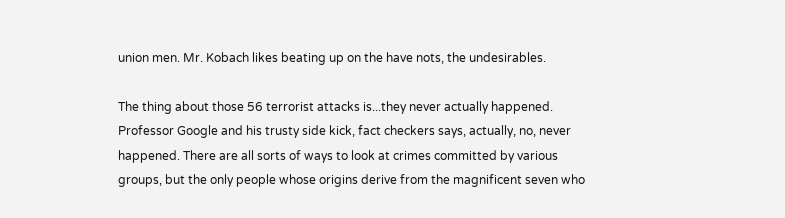union men. Mr. Kobach likes beating up on the have nots, the undesirables.

The thing about those 56 terrorist attacks is...they never actually happened. Professor Google and his trusty side kick, fact checkers says, actually, no, never happened. There are all sorts of ways to look at crimes committed by various groups, but the only people whose origins derive from the magnificent seven who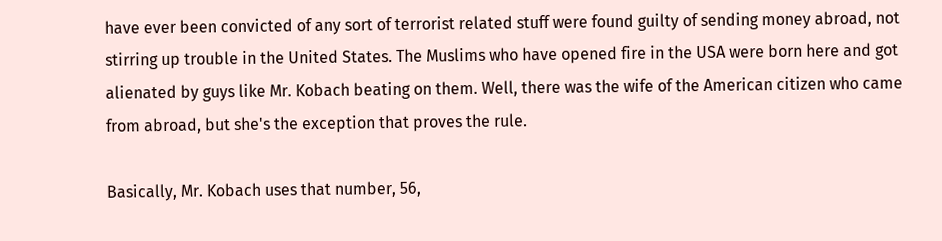have ever been convicted of any sort of terrorist related stuff were found guilty of sending money abroad, not stirring up trouble in the United States. The Muslims who have opened fire in the USA were born here and got alienated by guys like Mr. Kobach beating on them. Well, there was the wife of the American citizen who came from abroad, but she's the exception that proves the rule.

Basically, Mr. Kobach uses that number, 56,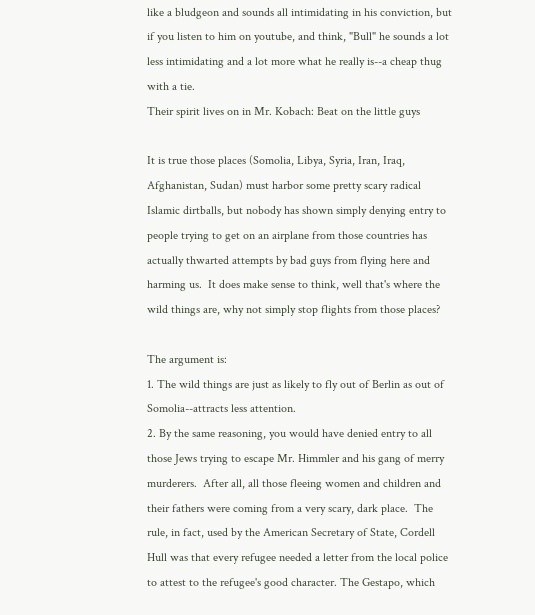like a bludgeon and sounds all intimidating in his conviction, but if you listen to him on youtube, and think, "Bull" he sounds a lot less intimidating and a lot more what he really is--a cheap thug with a tie.
Their spirit lives on in Mr. Kobach: Beat on the little guys

It is true those places (Somolia, Libya, Syria, Iran, Iraq, Afghanistan, Sudan) must harbor some pretty scary radical Islamic dirtballs, but nobody has shown simply denying entry to people trying to get on an airplane from those countries has actually thwarted attempts by bad guys from flying here and harming us.  It does make sense to think, well that's where the wild things are, why not simply stop flights from those places?

The argument is:
1. The wild things are just as likely to fly out of Berlin as out of Somolia--attracts less attention.
2. By the same reasoning, you would have denied entry to all those Jews trying to escape Mr. Himmler and his gang of merry murderers.  After all, all those fleeing women and children and their fathers were coming from a very scary, dark place.  The rule, in fact, used by the American Secretary of State, Cordell Hull was that every refugee needed a letter from the local police to attest to the refugee's good character. The Gestapo, which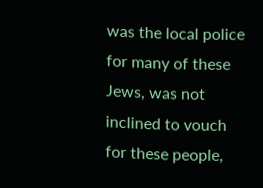was the local police for many of these Jews, was not inclined to vouch for these people,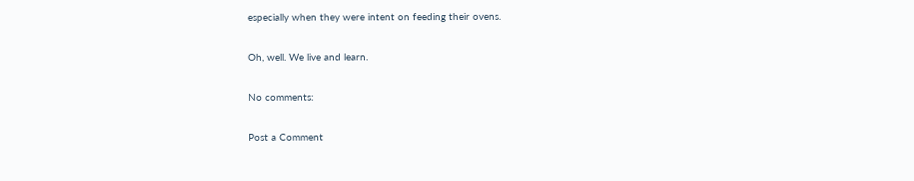especially when they were intent on feeding their ovens.

Oh, well. We live and learn.

No comments:

Post a Comment